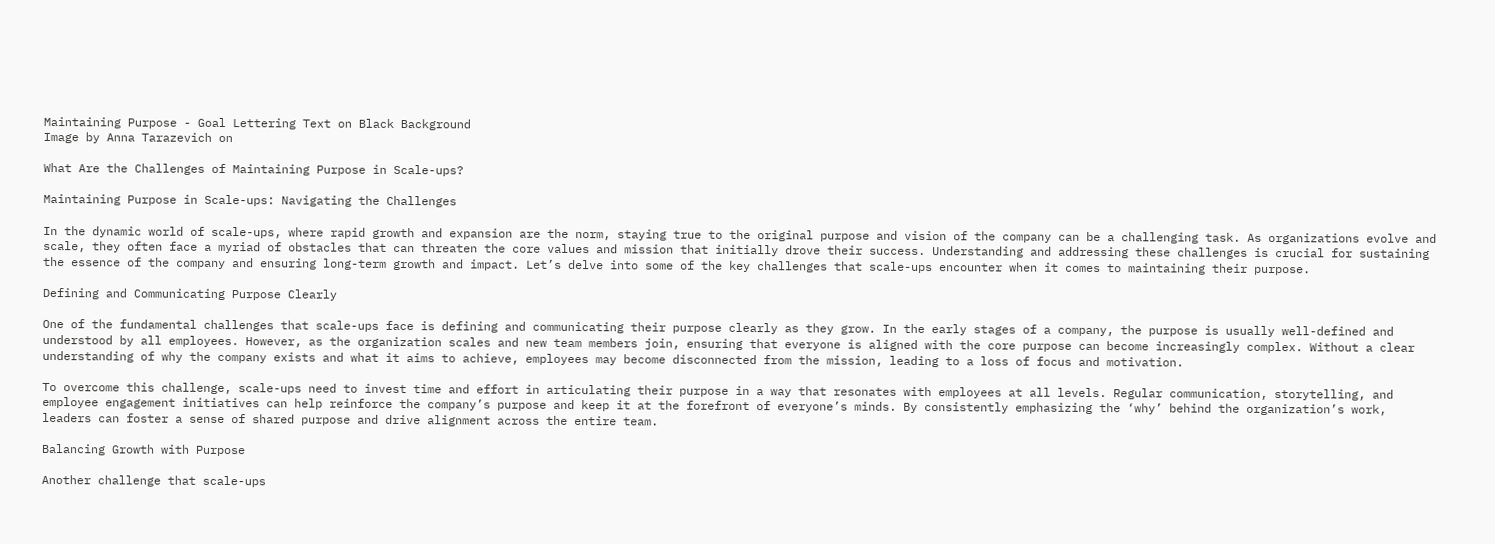Maintaining Purpose - Goal Lettering Text on Black Background
Image by Anna Tarazevich on

What Are the Challenges of Maintaining Purpose in Scale-ups?

Maintaining Purpose in Scale-ups: Navigating the Challenges

In the dynamic world of scale-ups, where rapid growth and expansion are the norm, staying true to the original purpose and vision of the company can be a challenging task. As organizations evolve and scale, they often face a myriad of obstacles that can threaten the core values and mission that initially drove their success. Understanding and addressing these challenges is crucial for sustaining the essence of the company and ensuring long-term growth and impact. Let’s delve into some of the key challenges that scale-ups encounter when it comes to maintaining their purpose.

Defining and Communicating Purpose Clearly

One of the fundamental challenges that scale-ups face is defining and communicating their purpose clearly as they grow. In the early stages of a company, the purpose is usually well-defined and understood by all employees. However, as the organization scales and new team members join, ensuring that everyone is aligned with the core purpose can become increasingly complex. Without a clear understanding of why the company exists and what it aims to achieve, employees may become disconnected from the mission, leading to a loss of focus and motivation.

To overcome this challenge, scale-ups need to invest time and effort in articulating their purpose in a way that resonates with employees at all levels. Regular communication, storytelling, and employee engagement initiatives can help reinforce the company’s purpose and keep it at the forefront of everyone’s minds. By consistently emphasizing the ‘why’ behind the organization’s work, leaders can foster a sense of shared purpose and drive alignment across the entire team.

Balancing Growth with Purpose

Another challenge that scale-ups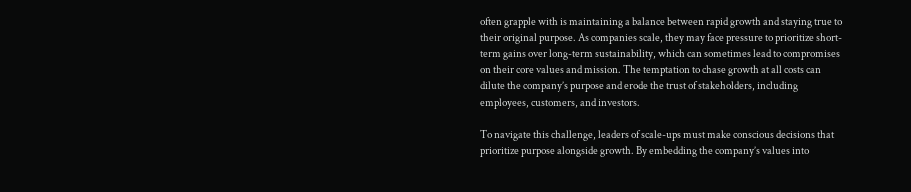often grapple with is maintaining a balance between rapid growth and staying true to their original purpose. As companies scale, they may face pressure to prioritize short-term gains over long-term sustainability, which can sometimes lead to compromises on their core values and mission. The temptation to chase growth at all costs can dilute the company’s purpose and erode the trust of stakeholders, including employees, customers, and investors.

To navigate this challenge, leaders of scale-ups must make conscious decisions that prioritize purpose alongside growth. By embedding the company’s values into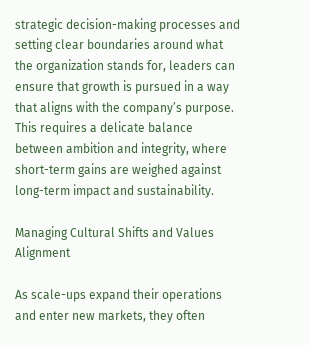strategic decision-making processes and setting clear boundaries around what the organization stands for, leaders can ensure that growth is pursued in a way that aligns with the company’s purpose. This requires a delicate balance between ambition and integrity, where short-term gains are weighed against long-term impact and sustainability.

Managing Cultural Shifts and Values Alignment

As scale-ups expand their operations and enter new markets, they often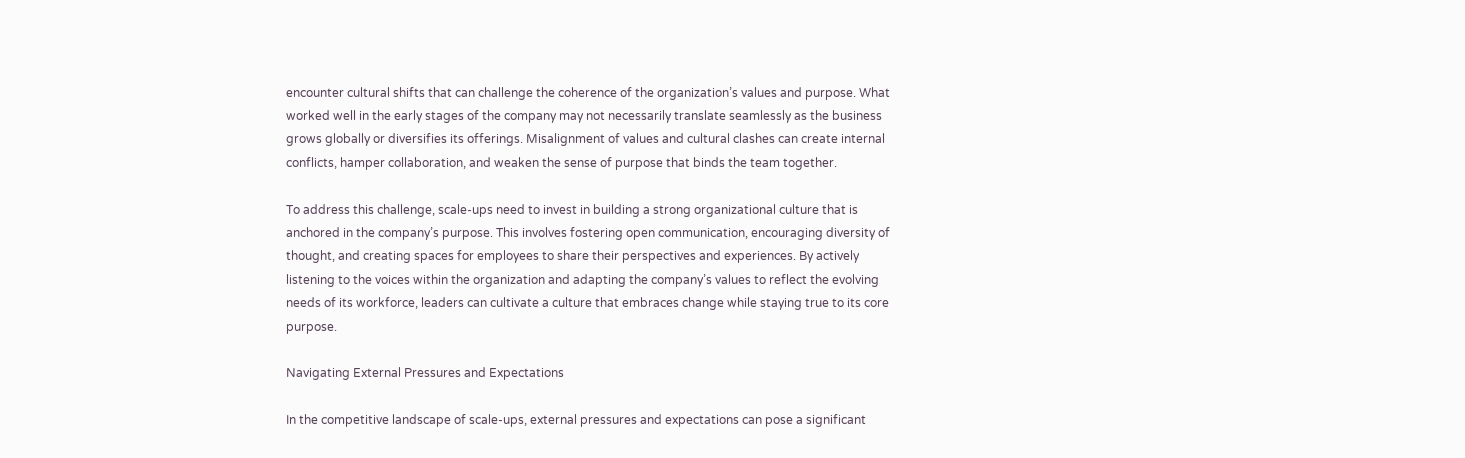encounter cultural shifts that can challenge the coherence of the organization’s values and purpose. What worked well in the early stages of the company may not necessarily translate seamlessly as the business grows globally or diversifies its offerings. Misalignment of values and cultural clashes can create internal conflicts, hamper collaboration, and weaken the sense of purpose that binds the team together.

To address this challenge, scale-ups need to invest in building a strong organizational culture that is anchored in the company’s purpose. This involves fostering open communication, encouraging diversity of thought, and creating spaces for employees to share their perspectives and experiences. By actively listening to the voices within the organization and adapting the company’s values to reflect the evolving needs of its workforce, leaders can cultivate a culture that embraces change while staying true to its core purpose.

Navigating External Pressures and Expectations

In the competitive landscape of scale-ups, external pressures and expectations can pose a significant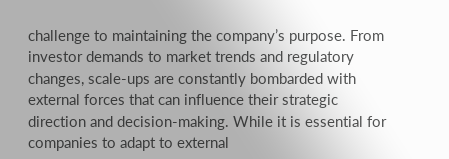challenge to maintaining the company’s purpose. From investor demands to market trends and regulatory changes, scale-ups are constantly bombarded with external forces that can influence their strategic direction and decision-making. While it is essential for companies to adapt to external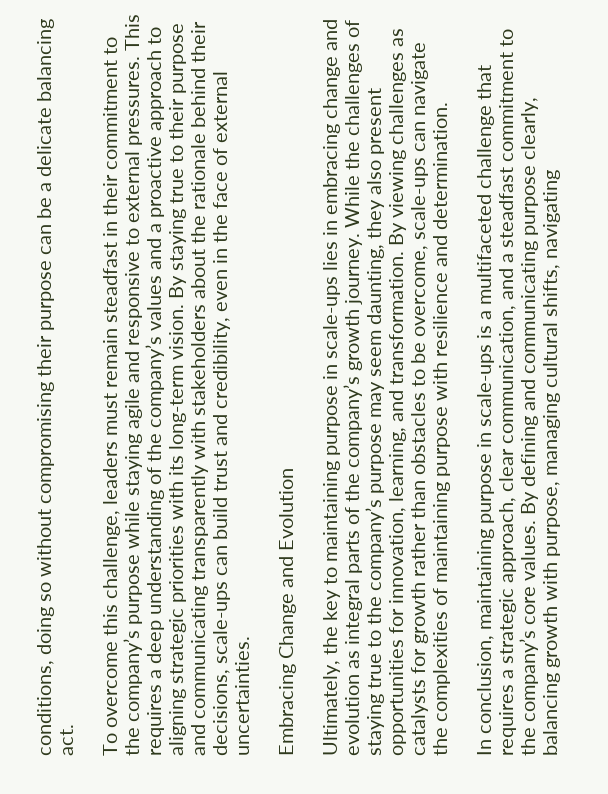conditions, doing so without compromising their purpose can be a delicate balancing act.

To overcome this challenge, leaders must remain steadfast in their commitment to the company’s purpose while staying agile and responsive to external pressures. This requires a deep understanding of the company’s values and a proactive approach to aligning strategic priorities with its long-term vision. By staying true to their purpose and communicating transparently with stakeholders about the rationale behind their decisions, scale-ups can build trust and credibility, even in the face of external uncertainties.

Embracing Change and Evolution

Ultimately, the key to maintaining purpose in scale-ups lies in embracing change and evolution as integral parts of the company’s growth journey. While the challenges of staying true to the company’s purpose may seem daunting, they also present opportunities for innovation, learning, and transformation. By viewing challenges as catalysts for growth rather than obstacles to be overcome, scale-ups can navigate the complexities of maintaining purpose with resilience and determination.

In conclusion, maintaining purpose in scale-ups is a multifaceted challenge that requires a strategic approach, clear communication, and a steadfast commitment to the company’s core values. By defining and communicating purpose clearly, balancing growth with purpose, managing cultural shifts, navigating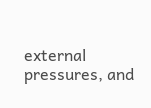external pressures, and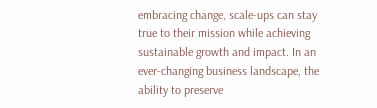embracing change, scale-ups can stay true to their mission while achieving sustainable growth and impact. In an ever-changing business landscape, the ability to preserve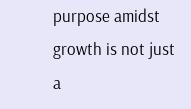purpose amidst growth is not just a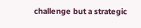challenge but a strategic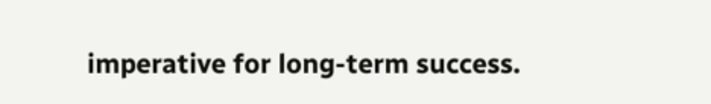imperative for long-term success.